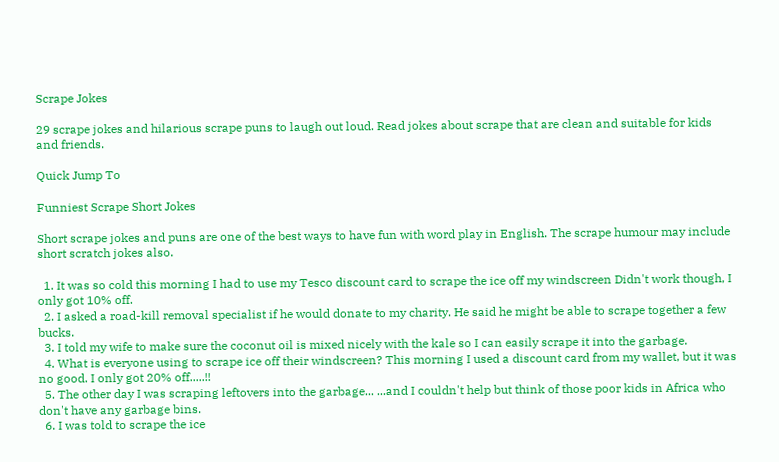Scrape Jokes

29 scrape jokes and hilarious scrape puns to laugh out loud. Read jokes about scrape that are clean and suitable for kids and friends.

Quick Jump To

Funniest Scrape Short Jokes

Short scrape jokes and puns are one of the best ways to have fun with word play in English. The scrape humour may include short scratch jokes also.

  1. It was so cold this morning I had to use my Tesco discount card to scrape the ice off my windscreen Didn't work though, I only got 10% off.
  2. I asked a road-kill removal specialist if he would donate to my charity. He said he might be able to scrape together a few bucks.
  3. I told my wife to make sure the coconut oil is mixed nicely with the kale so I can easily scrape it into the garbage.
  4. What is everyone using to scrape ice off their windscreen? This morning I used a discount card from my wallet, but it was no good. I only got 20% off.....!!
  5. The other day I was scraping leftovers into the garbage... ...and I couldn't help but think of those poor kids in Africa who don't have any garbage bins.
  6. I was told to scrape the ice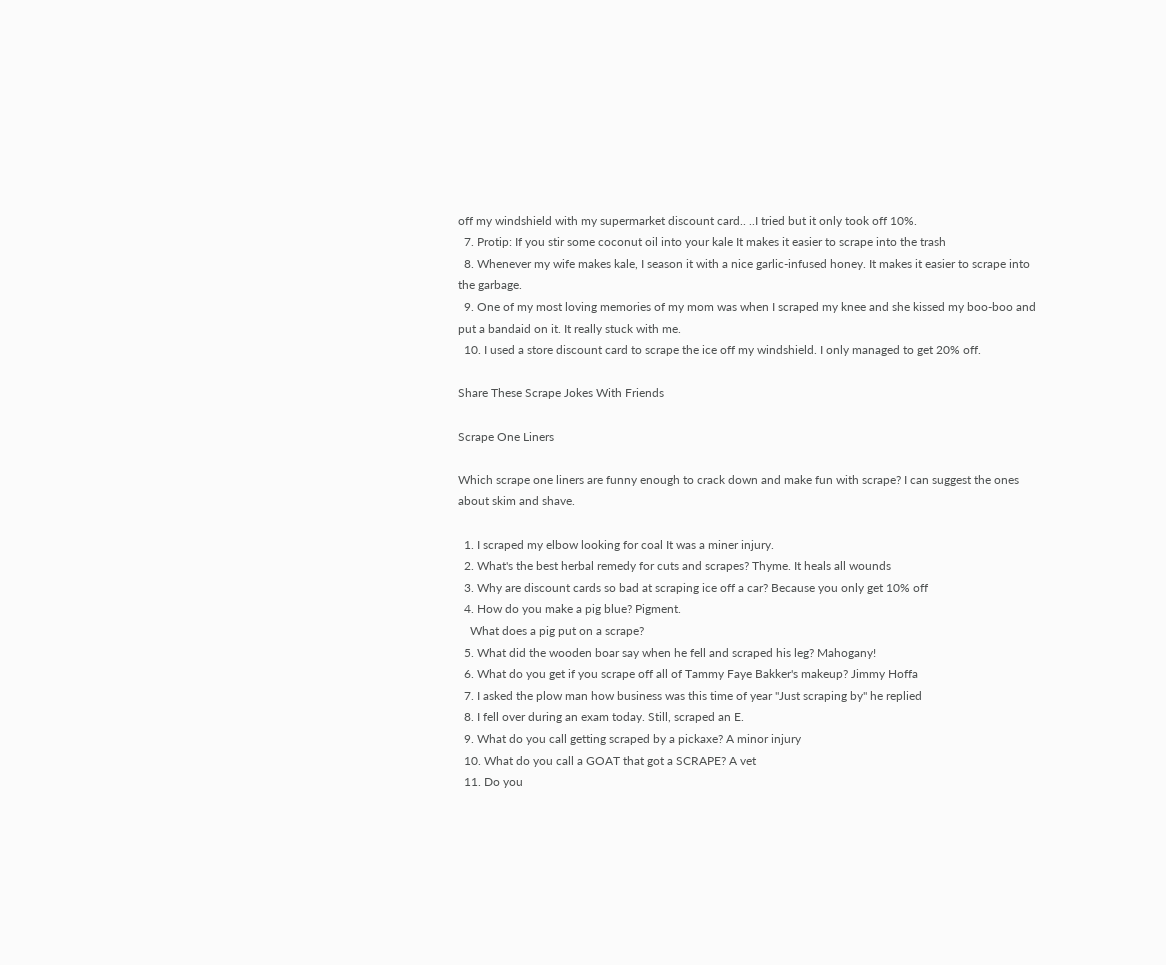off my windshield with my supermarket discount card.. ..I tried but it only took off 10%.
  7. Protip: If you stir some coconut oil into your kale It makes it easier to scrape into the trash
  8. Whenever my wife makes kale, I season it with a nice garlic-infused honey. It makes it easier to scrape into the garbage.
  9. One of my most loving memories of my mom was when I scraped my knee and she kissed my boo-boo and put a bandaid on it. It really stuck with me.
  10. I used a store discount card to scrape the ice off my windshield. I only managed to get 20% off.

Share These Scrape Jokes With Friends

Scrape One Liners

Which scrape one liners are funny enough to crack down and make fun with scrape? I can suggest the ones about skim and shave.

  1. I scraped my elbow looking for coal It was a miner injury.
  2. What's the best herbal remedy for cuts and scrapes? Thyme. It heals all wounds
  3. Why are discount cards so bad at scraping ice off a car? Because you only get 10% off
  4. How do you make a pig blue? Pigment.
    What does a pig put on a scrape?
  5. What did the wooden boar say when he fell and scraped his leg? Mahogany!
  6. What do you get if you scrape off all of Tammy Faye Bakker's makeup? Jimmy Hoffa
  7. I asked the plow man how business was this time of year "Just scraping by" he replied
  8. I fell over during an exam today. Still, scraped an E.
  9. What do you call getting scraped by a pickaxe? A minor injury
  10. What do you call a GOAT that got a SCRAPE? A vet
  11. Do you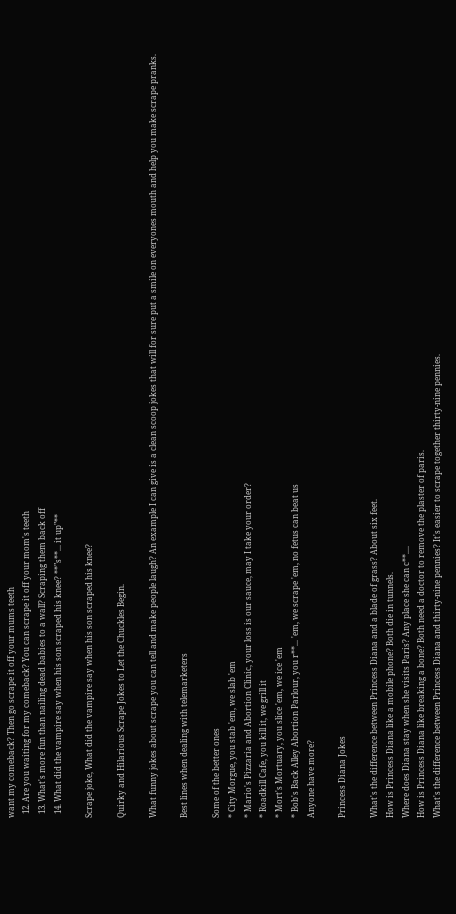want my comeback? Then go scrape it off your mums teeth
  12. Are you waiting for my comeback? You can scrape it off your mom's teeth
  13. What's more fun than nailing dead babies to a wall? Scraping them back off
  14. What did the vampire say when his son scraped his knee? **"s**... it up"**

Scrape joke, What did the vampire say when his son scraped his knee?

Quirky and Hilarious Scrape Jokes to Let the Chuckles Begin.

What funny jokes about scrape you can tell and make people laugh? An example I can give is a clean scoop jokes that will for sure put a smile on everyones mouth and help you make scrape pranks.

Best lines when dealing with telemarketers

Some of the better ones
* City Morgue, you stab 'em, we slab 'em
* Mario's Pizzaria and Abortion Clinic, your loss is our sauce, may I take your order?
* Roadkill Cafe, you kill it, we grill it
* Mort's Mortuary, you slice 'em, we ice 'em
* Bob's Back Alley Abortion Parlour, you r**... 'em, we scrape 'em, no fetus can beat us
Anyone have more?

Princess Diana Jokes

What's the difference between Princess Diana and a blade of grass? About six feet.
How is Princess Diana like a mobile phone? Both die in tunnels.
Where does Diana stay when she visits Paris? Any place she can c**....
How is Princess Diana like breaking a bone? Both need a doctor to remove the plaster of paris.
What's the difference between Princess Diana and thirty-nine pennies? It's easier to scrape together thirty-nine pennies.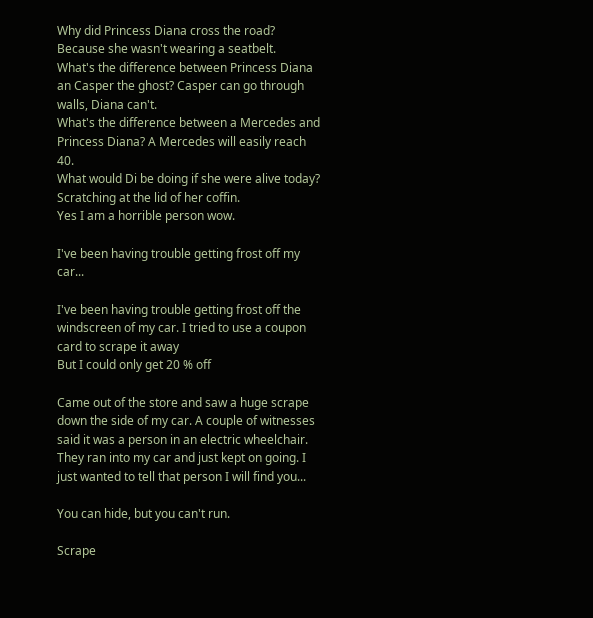Why did Princess Diana cross the road? Because she wasn't wearing a seatbelt.
What's the difference between Princess Diana an Casper the ghost? Casper can go through walls, Diana can't.
What's the difference between a Mercedes and Princess Diana? A Mercedes will easily reach 40.
What would Di be doing if she were alive today? Scratching at the lid of her coffin.
Yes I am a horrible person wow.

I've been having trouble getting frost off my car...

I've been having trouble getting frost off the windscreen of my car. I tried to use a coupon card to scrape it away
But I could only get 20 % off

Came out of the store and saw a huge scrape down the side of my car. A couple of witnesses said it was a person in an electric wheelchair. They ran into my car and just kept on going. I just wanted to tell that person I will find you...

You can hide, but you can't run.

Scrape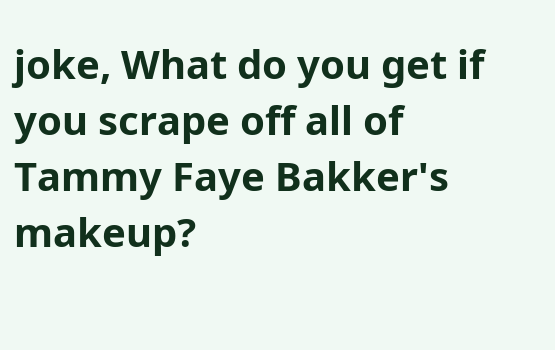joke, What do you get if you scrape off all of Tammy Faye Bakker's makeup?